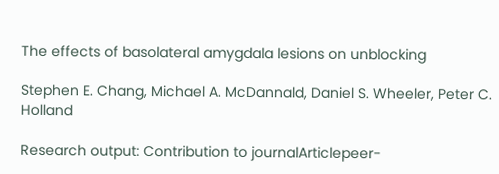The effects of basolateral amygdala lesions on unblocking

Stephen E. Chang, Michael A. McDannald, Daniel S. Wheeler, Peter C. Holland

Research output: Contribution to journalArticlepeer-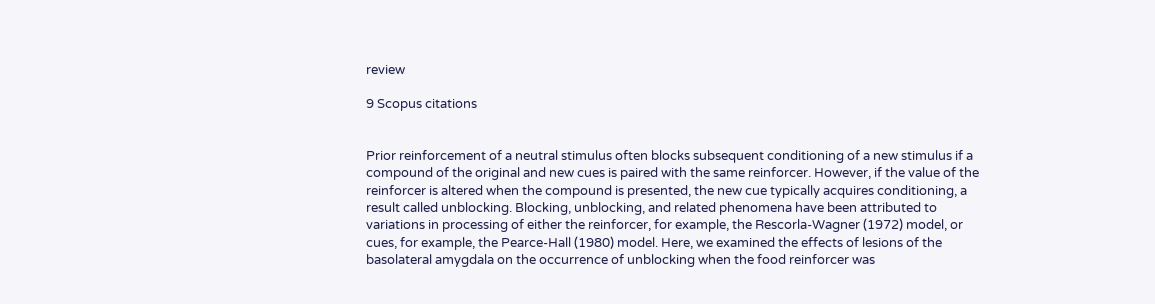review

9 Scopus citations


Prior reinforcement of a neutral stimulus often blocks subsequent conditioning of a new stimulus if a compound of the original and new cues is paired with the same reinforcer. However, if the value of the reinforcer is altered when the compound is presented, the new cue typically acquires conditioning, a result called unblocking. Blocking, unblocking, and related phenomena have been attributed to variations in processing of either the reinforcer, for example, the Rescorla-Wagner (1972) model, or cues, for example, the Pearce-Hall (1980) model. Here, we examined the effects of lesions of the basolateral amygdala on the occurrence of unblocking when the food reinforcer was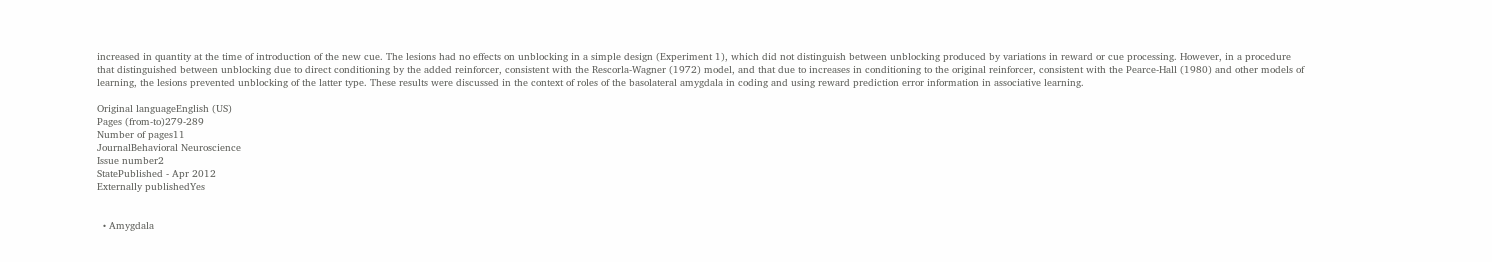increased in quantity at the time of introduction of the new cue. The lesions had no effects on unblocking in a simple design (Experiment 1), which did not distinguish between unblocking produced by variations in reward or cue processing. However, in a procedure that distinguished between unblocking due to direct conditioning by the added reinforcer, consistent with the Rescorla-Wagner (1972) model, and that due to increases in conditioning to the original reinforcer, consistent with the Pearce-Hall (1980) and other models of learning, the lesions prevented unblocking of the latter type. These results were discussed in the context of roles of the basolateral amygdala in coding and using reward prediction error information in associative learning.

Original languageEnglish (US)
Pages (from-to)279-289
Number of pages11
JournalBehavioral Neuroscience
Issue number2
StatePublished - Apr 2012
Externally publishedYes


  • Amygdala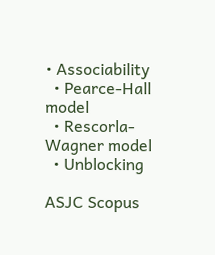• Associability
  • Pearce-Hall model
  • Rescorla-Wagner model
  • Unblocking

ASJC Scopus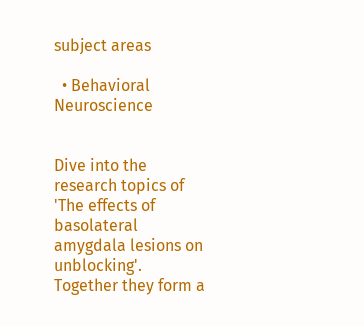subject areas

  • Behavioral Neuroscience


Dive into the research topics of 'The effects of basolateral amygdala lesions on unblocking'. Together they form a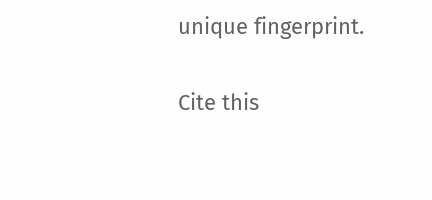unique fingerprint.

Cite this